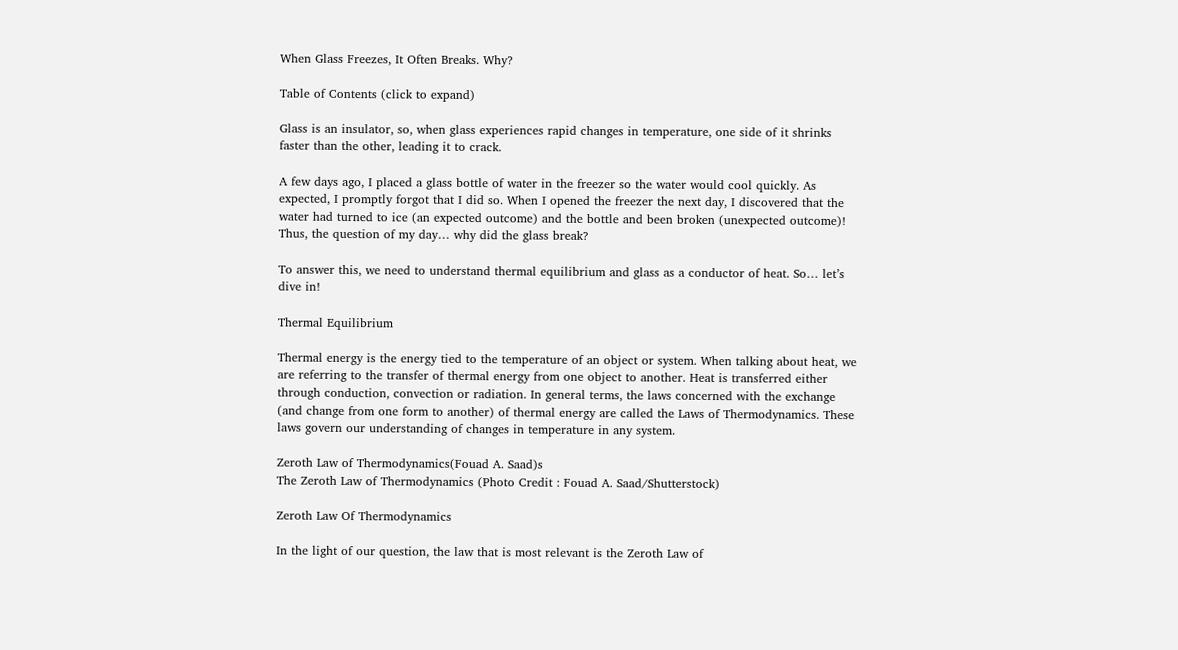When Glass Freezes, It Often Breaks. Why?

Table of Contents (click to expand)

Glass is an insulator, so, when glass experiences rapid changes in temperature, one side of it shrinks faster than the other, leading it to crack.

A few days ago, I placed a glass bottle of water in the freezer so the water would cool quickly. As expected, I promptly forgot that I did so. When I opened the freezer the next day, I discovered that the water had turned to ice (an expected outcome) and the bottle and been broken (unexpected outcome)! Thus, the question of my day… why did the glass break?

To answer this, we need to understand thermal equilibrium and glass as a conductor of heat. So… let’s dive in!

Thermal Equilibrium

Thermal energy is the energy tied to the temperature of an object or system. When talking about heat, we are referring to the transfer of thermal energy from one object to another. Heat is transferred either through conduction, convection or radiation. In general terms, the laws concerned with the exchange (and change from one form to another) of thermal energy are called the Laws of Thermodynamics. These laws govern our understanding of changes in temperature in any system.

Zeroth Law of Thermodynamics(Fouad A. Saad)s
The Zeroth Law of Thermodynamics (Photo Credit : Fouad A. Saad/Shutterstock)

Zeroth Law Of Thermodynamics

In the light of our question, the law that is most relevant is the Zeroth Law of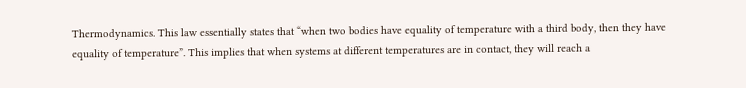Thermodynamics. This law essentially states that “when two bodies have equality of temperature with a third body, then they have equality of temperature”. This implies that when systems at different temperatures are in contact, they will reach a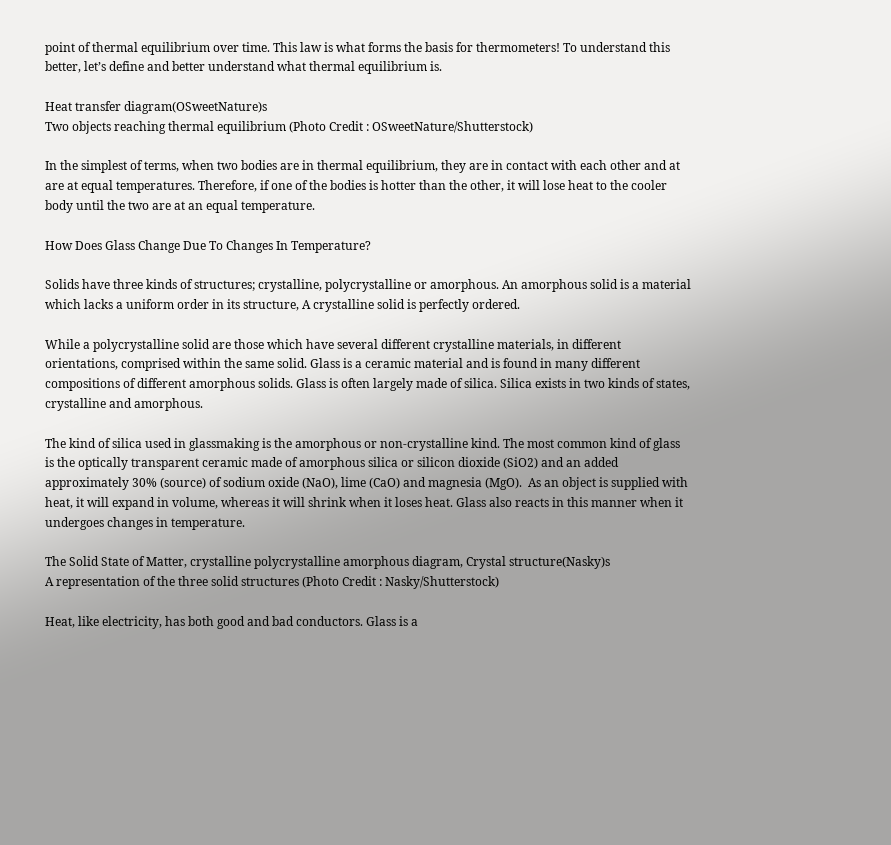point of thermal equilibrium over time. This law is what forms the basis for thermometers! To understand this better, let’s define and better understand what thermal equilibrium is.

Heat transfer diagram(OSweetNature)s
Two objects reaching thermal equilibrium (Photo Credit : OSweetNature/Shutterstock)

In the simplest of terms, when two bodies are in thermal equilibrium, they are in contact with each other and at are at equal temperatures. Therefore, if one of the bodies is hotter than the other, it will lose heat to the cooler body until the two are at an equal temperature.

How Does Glass Change Due To Changes In Temperature?

Solids have three kinds of structures; crystalline, polycrystalline or amorphous. An amorphous solid is a material which lacks a uniform order in its structure, A crystalline solid is perfectly ordered.

While a polycrystalline solid are those which have several different crystalline materials, in different orientations, comprised within the same solid. Glass is a ceramic material and is found in many different compositions of different amorphous solids. Glass is often largely made of silica. Silica exists in two kinds of states, crystalline and amorphous.

The kind of silica used in glassmaking is the amorphous or non-crystalline kind. The most common kind of glass is the optically transparent ceramic made of amorphous silica or silicon dioxide (SiO2) and an added approximately 30% (source) of sodium oxide (NaO), lime (CaO) and magnesia (MgO).  As an object is supplied with heat, it will expand in volume, whereas it will shrink when it loses heat. Glass also reacts in this manner when it undergoes changes in temperature.

The Solid State of Matter, crystalline polycrystalline amorphous diagram, Crystal structure(Nasky)s
A representation of the three solid structures (Photo Credit : Nasky/Shutterstock)

Heat, like electricity, has both good and bad conductors. Glass is a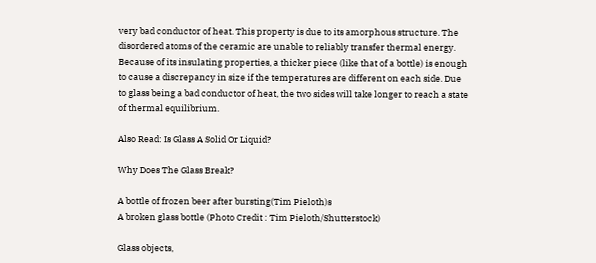very bad conductor of heat. This property is due to its amorphous structure. The disordered atoms of the ceramic are unable to reliably transfer thermal energy. Because of its insulating properties, a thicker piece (like that of a bottle) is enough to cause a discrepancy in size if the temperatures are different on each side. Due to glass being a bad conductor of heat, the two sides will take longer to reach a state of thermal equilibrium.

Also Read: Is Glass A Solid Or Liquid?

Why Does The Glass Break?

A bottle of frozen beer after bursting(Tim Pieloth)s
A broken glass bottle (Photo Credit : Tim Pieloth/Shutterstock)

Glass objects,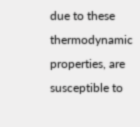due to these thermodynamic properties, are susceptible to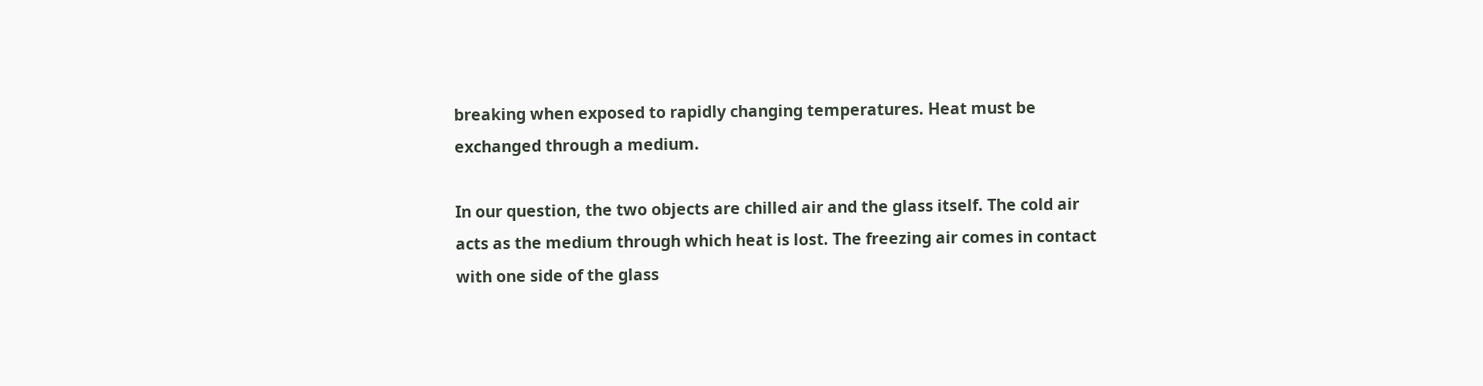breaking when exposed to rapidly changing temperatures. Heat must be exchanged through a medium.

In our question, the two objects are chilled air and the glass itself. The cold air acts as the medium through which heat is lost. The freezing air comes in contact with one side of the glass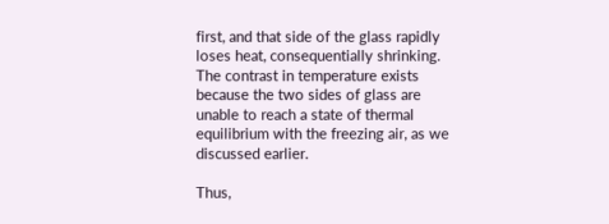first, and that side of the glass rapidly loses heat, consequentially shrinking. The contrast in temperature exists because the two sides of glass are unable to reach a state of thermal equilibrium with the freezing air, as we discussed earlier.

Thus,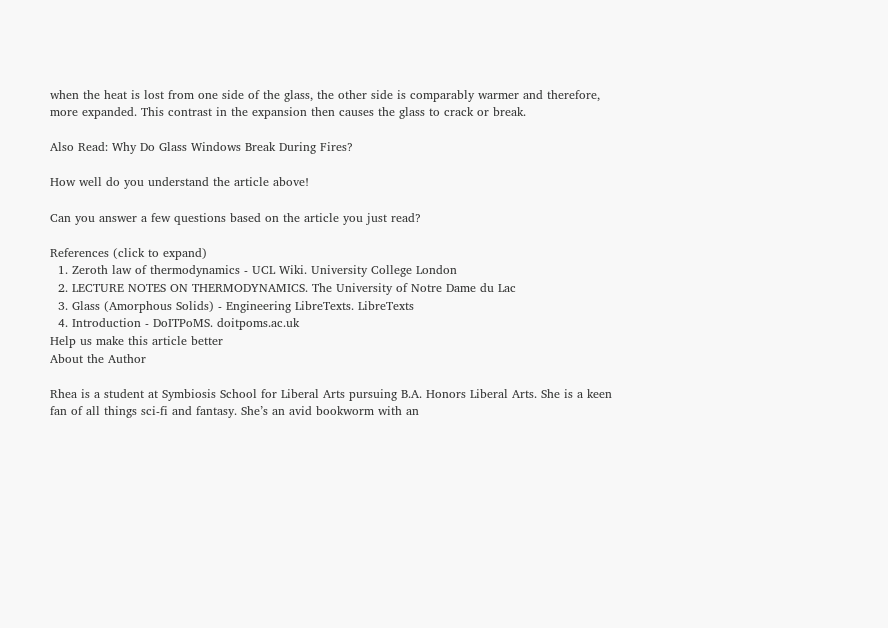when the heat is lost from one side of the glass, the other side is comparably warmer and therefore, more expanded. This contrast in the expansion then causes the glass to crack or break.

Also Read: Why Do Glass Windows Break During Fires?

How well do you understand the article above!

Can you answer a few questions based on the article you just read?

References (click to expand)
  1. Zeroth law of thermodynamics - UCL Wiki. University College London
  2. LECTURE NOTES ON THERMODYNAMICS. The University of Notre Dame du Lac
  3. Glass (Amorphous Solids) - Engineering LibreTexts. LibreTexts
  4. Introduction - DoITPoMS. doitpoms.ac.uk
Help us make this article better
About the Author

Rhea is a student at Symbiosis School for Liberal Arts pursuing B.A. Honors Liberal Arts. She is a keen fan of all things sci-fi and fantasy. She’s an avid bookworm with an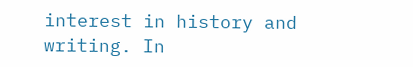interest in history and writing. In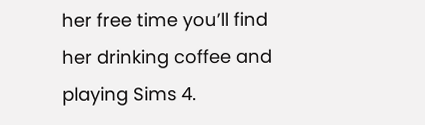her free time you’ll find her drinking coffee and playing Sims 4.